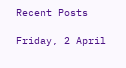Recent Posts

Friday, 2 April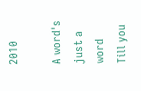2010

A word's just a word
Till you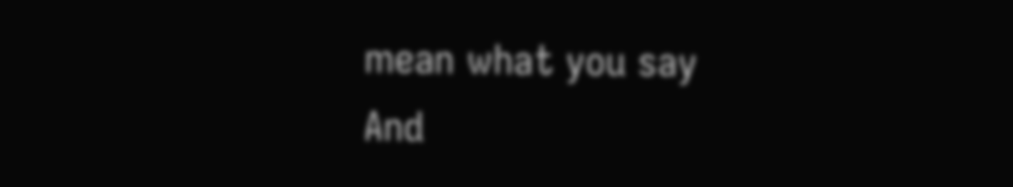mean what you say
And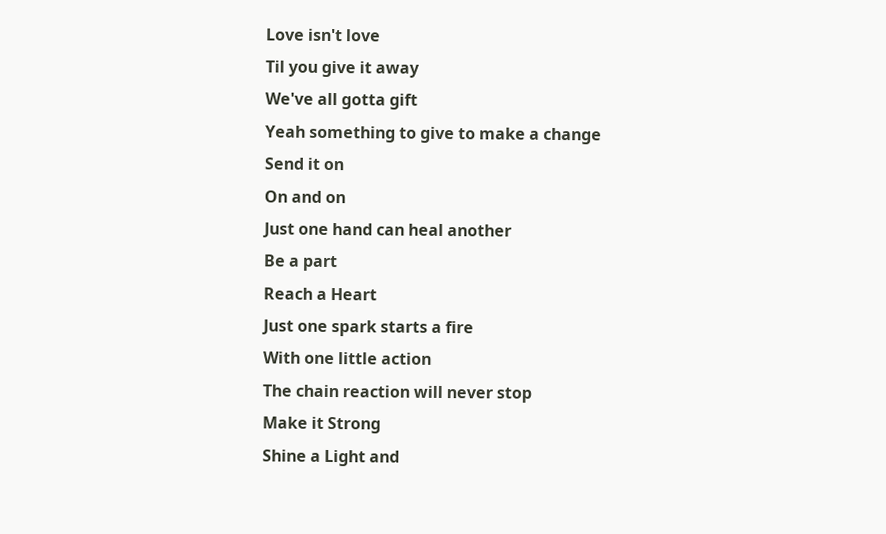Love isn't love
Til you give it away
We've all gotta gift
Yeah something to give to make a change
Send it on
On and on
Just one hand can heal another
Be a part
Reach a Heart
Just one spark starts a fire
With one little action
The chain reaction will never stop
Make it Strong
Shine a Light and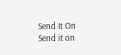Send It On
Send it on